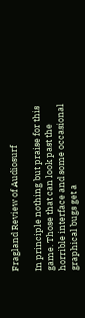Fragland Review of Audiosurf

In principle nothing but praise for this game. Those that can look past the horrible interface and some occasional graphical bugs get a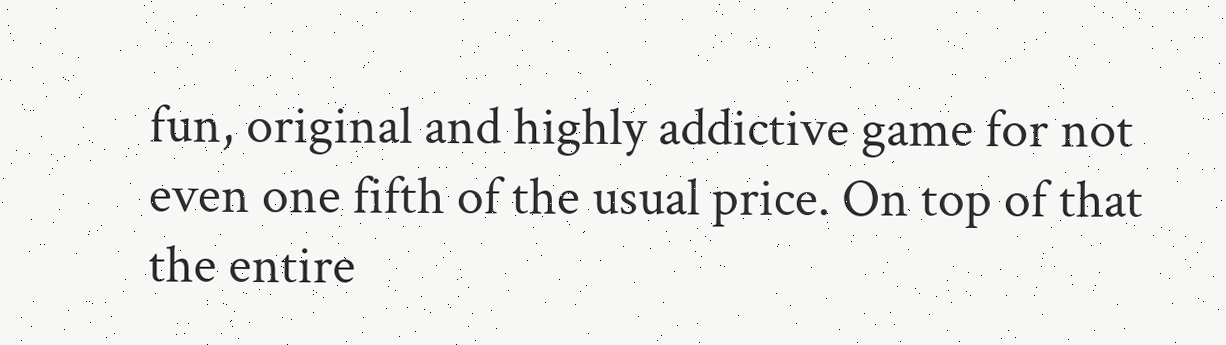fun, original and highly addictive game for not even one fifth of the usual price. On top of that the entire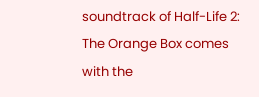soundtrack of Half-Life 2: The Orange Box comes with the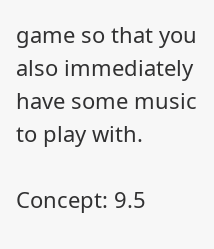game so that you also immediately have some music to play with.

Concept: 9.5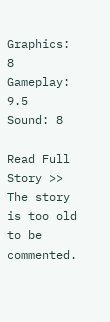Graphics: 8
Gameplay: 9.5
Sound: 8

Read Full Story >>
The story is too old to be commented.